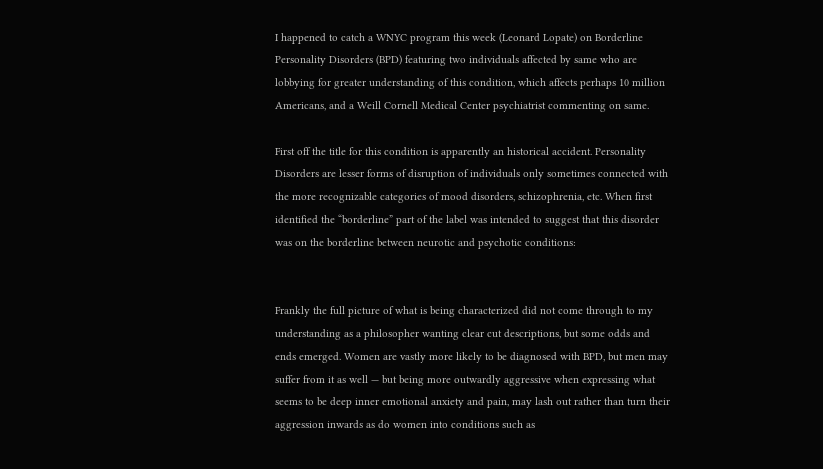I happened to catch a WNYC program this week (Leonard Lopate) on Borderline Personality Disorders (BPD) featuring two individuals affected by same who are lobbying for greater understanding of this condition, which affects perhaps 10 million Americans, and a Weill Cornell Medical Center psychiatrist commenting on same.

First off the title for this condition is apparently an historical accident. Personality Disorders are lesser forms of disruption of individuals only sometimes connected with the more recognizable categories of mood disorders, schizophrenia, etc. When first identified the “borderline” part of the label was intended to suggest that this disorder was on the borderline between neurotic and psychotic conditions:


Frankly the full picture of what is being characterized did not come through to my understanding as a philosopher wanting clear cut descriptions, but some odds and ends emerged. Women are vastly more likely to be diagnosed with BPD, but men may suffer from it as well — but being more outwardly aggressive when expressing what seems to be deep inner emotional anxiety and pain, may lash out rather than turn their aggression inwards as do women into conditions such as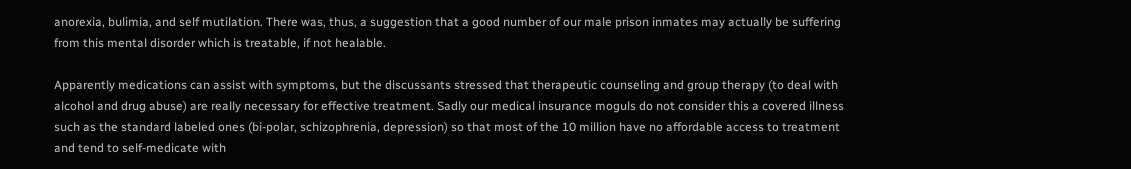anorexia, bulimia, and self mutilation. There was, thus, a suggestion that a good number of our male prison inmates may actually be suffering from this mental disorder which is treatable, if not healable.

Apparently medications can assist with symptoms, but the discussants stressed that therapeutic counseling and group therapy (to deal with alcohol and drug abuse) are really necessary for effective treatment. Sadly our medical insurance moguls do not consider this a covered illness such as the standard labeled ones (bi-polar, schizophrenia, depression) so that most of the 10 million have no affordable access to treatment and tend to self-medicate with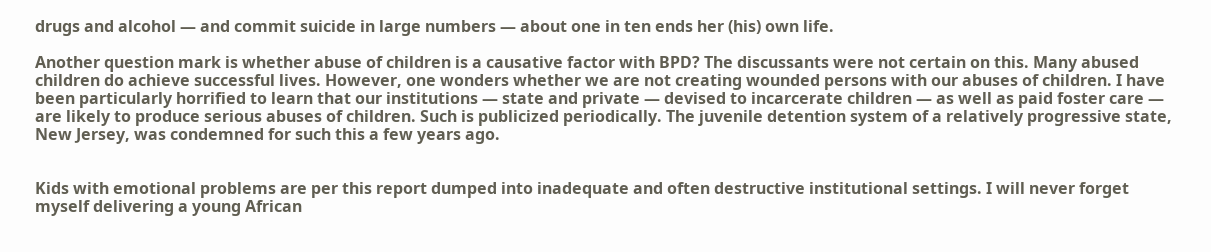drugs and alcohol — and commit suicide in large numbers — about one in ten ends her (his) own life.

Another question mark is whether abuse of children is a causative factor with BPD? The discussants were not certain on this. Many abused children do achieve successful lives. However, one wonders whether we are not creating wounded persons with our abuses of children. I have been particularly horrified to learn that our institutions — state and private — devised to incarcerate children — as well as paid foster care — are likely to produce serious abuses of children. Such is publicized periodically. The juvenile detention system of a relatively progressive state, New Jersey, was condemned for such this a few years ago.


Kids with emotional problems are per this report dumped into inadequate and often destructive institutional settings. I will never forget myself delivering a young African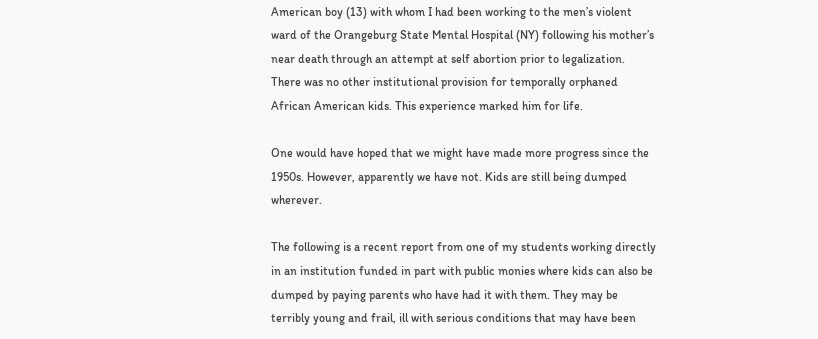American boy (13) with whom I had been working to the men’s violent ward of the Orangeburg State Mental Hospital (NY) following his mother’s near death through an attempt at self abortion prior to legalization. There was no other institutional provision for temporally orphaned African American kids. This experience marked him for life.

One would have hoped that we might have made more progress since the 1950s. However, apparently we have not. Kids are still being dumped wherever.

The following is a recent report from one of my students working directly in an institution funded in part with public monies where kids can also be dumped by paying parents who have had it with them. They may be terribly young and frail, ill with serious conditions that may have been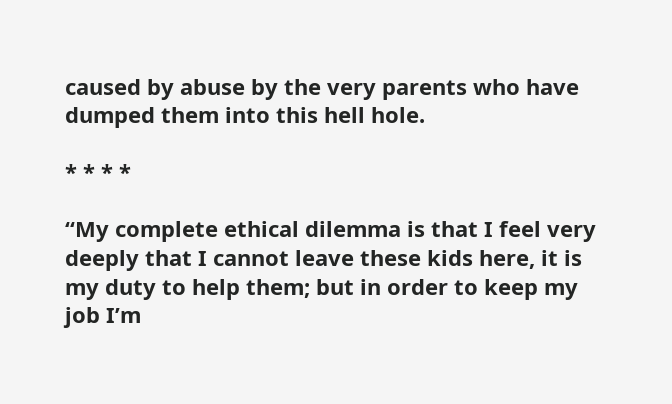caused by abuse by the very parents who have dumped them into this hell hole.

* * * *

“My complete ethical dilemma is that I feel very deeply that I cannot leave these kids here, it is my duty to help them; but in order to keep my job I’m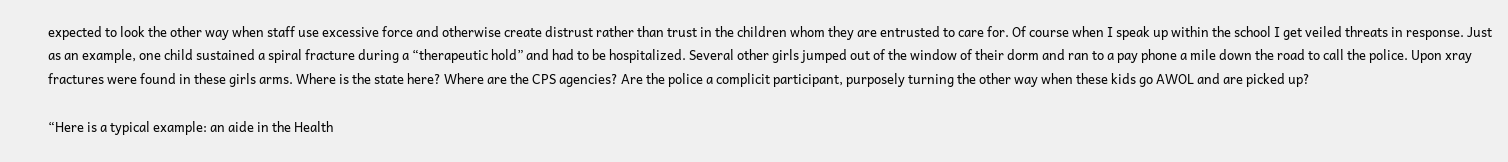expected to look the other way when staff use excessive force and otherwise create distrust rather than trust in the children whom they are entrusted to care for. Of course when I speak up within the school I get veiled threats in response. Just as an example, one child sustained a spiral fracture during a “therapeutic hold” and had to be hospitalized. Several other girls jumped out of the window of their dorm and ran to a pay phone a mile down the road to call the police. Upon xray fractures were found in these girls arms. Where is the state here? Where are the CPS agencies? Are the police a complicit participant, purposely turning the other way when these kids go AWOL and are picked up?

“Here is a typical example: an aide in the Health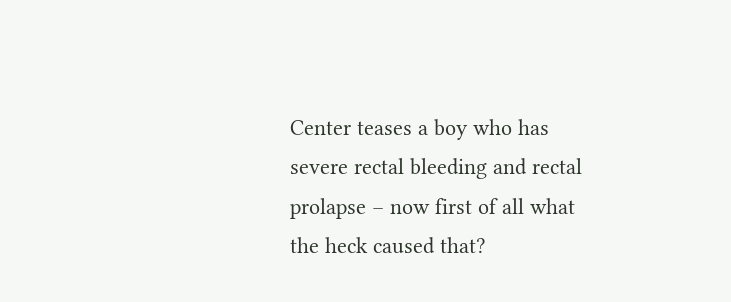Center teases a boy who has severe rectal bleeding and rectal prolapse – now first of all what the heck caused that?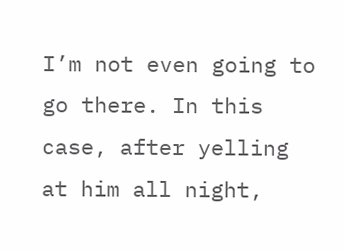I’m not even going to go there. In this case, after yelling at him all night,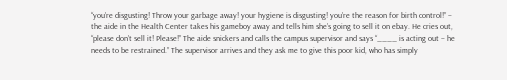“you’re disgusting! Throw your garbage away! your hygiene is disgusting! you’re the reason for birth control!” – the aide in the Health Center takes his gameboy away and tells him she’s going to sell it on ebay. He cries out, “please don’t sell it! Please!” The aide snickers and calls the campus supervisor and says “____ is acting out – he needs to be restrained.” The supervisor arrives and they ask me to give this poor kid, who has simply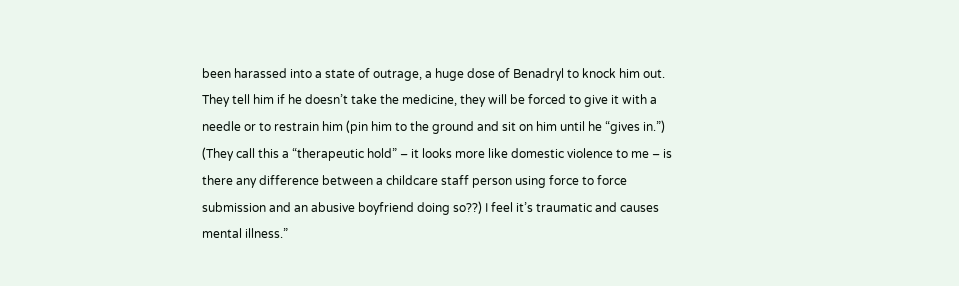been harassed into a state of outrage, a huge dose of Benadryl to knock him out. They tell him if he doesn’t take the medicine, they will be forced to give it with a needle or to restrain him (pin him to the ground and sit on him until he “gives in.”) (They call this a “therapeutic hold” – it looks more like domestic violence to me – is there any difference between a childcare staff person using force to force submission and an abusive boyfriend doing so??) I feel it’s traumatic and causes mental illness.”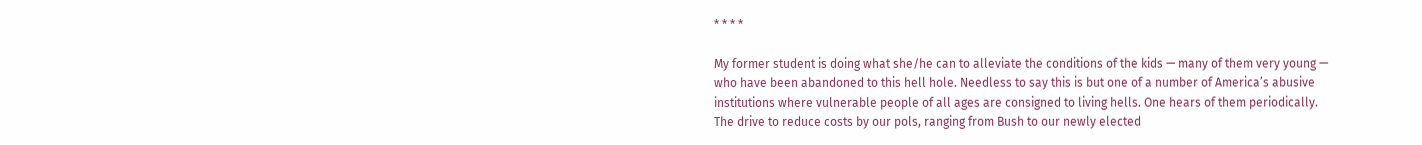* * * *

My former student is doing what she/he can to alleviate the conditions of the kids — many of them very young — who have been abandoned to this hell hole. Needless to say this is but one of a number of America’s abusive institutions where vulnerable people of all ages are consigned to living hells. One hears of them periodically. The drive to reduce costs by our pols, ranging from Bush to our newly elected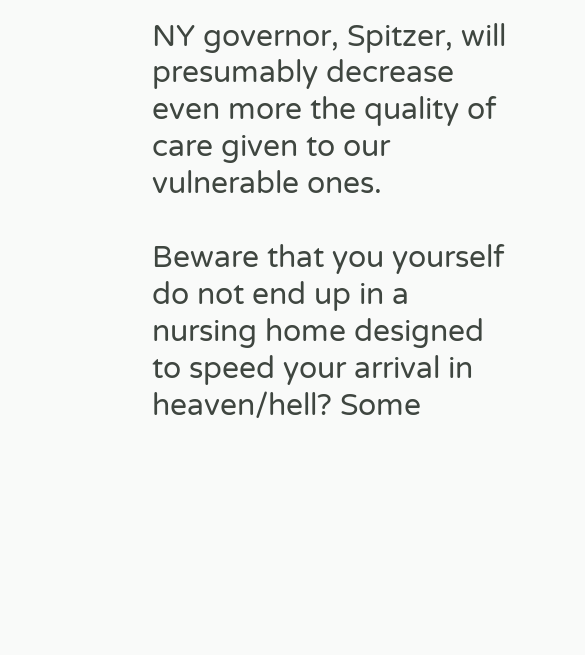NY governor, Spitzer, will presumably decrease even more the quality of care given to our vulnerable ones.

Beware that you yourself do not end up in a nursing home designed to speed your arrival in heaven/hell? Some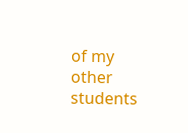of my other students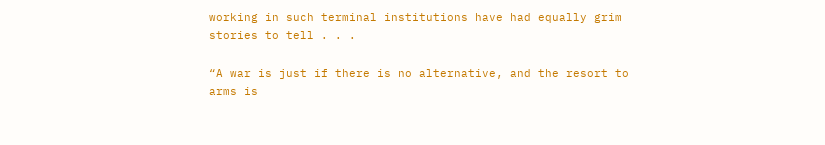working in such terminal institutions have had equally grim stories to tell . . .

“A war is just if there is no alternative, and the resort to arms is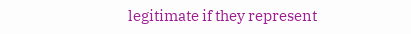legitimate if they represent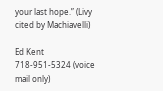your last hope.” (Livy cited by Machiavelli)

Ed Kent 718-951-5324 (voice mail only)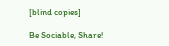[blind copies]

Be Sociable, Share!